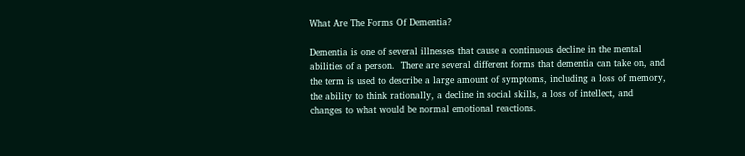What Are The Forms Of Dementia?

Dementia is one of several illnesses that cause a continuous decline in the mental abilities of a person.  There are several different forms that dementia can take on, and the term is used to describe a large amount of symptoms, including a loss of memory, the ability to think rationally, a decline in social skills, a loss of intellect, and changes to what would be normal emotional reactions.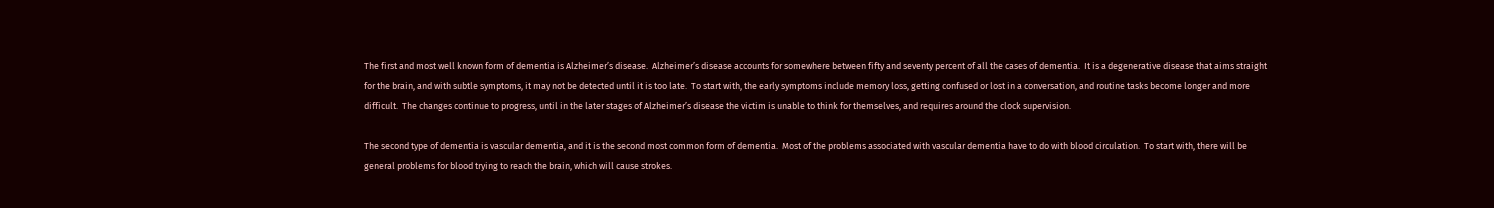The first and most well known form of dementia is Alzheimer’s disease.  Alzheimer’s disease accounts for somewhere between fifty and seventy percent of all the cases of dementia.  It is a degenerative disease that aims straight for the brain, and with subtle symptoms, it may not be detected until it is too late.  To start with, the early symptoms include memory loss, getting confused or lost in a conversation, and routine tasks become longer and more difficult.  The changes continue to progress, until in the later stages of Alzheimer’s disease the victim is unable to think for themselves, and requires around the clock supervision.

The second type of dementia is vascular dementia, and it is the second most common form of dementia.  Most of the problems associated with vascular dementia have to do with blood circulation.  To start with, there will be general problems for blood trying to reach the brain, which will cause strokes.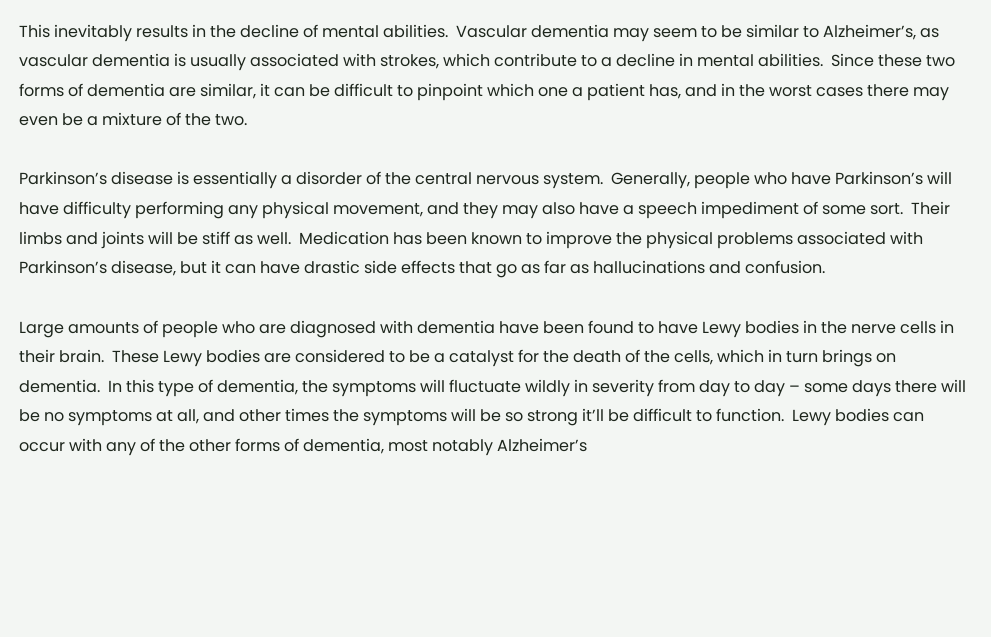This inevitably results in the decline of mental abilities.  Vascular dementia may seem to be similar to Alzheimer’s, as vascular dementia is usually associated with strokes, which contribute to a decline in mental abilities.  Since these two forms of dementia are similar, it can be difficult to pinpoint which one a patient has, and in the worst cases there may even be a mixture of the two.

Parkinson’s disease is essentially a disorder of the central nervous system.  Generally, people who have Parkinson’s will have difficulty performing any physical movement, and they may also have a speech impediment of some sort.  Their limbs and joints will be stiff as well.  Medication has been known to improve the physical problems associated with Parkinson’s disease, but it can have drastic side effects that go as far as hallucinations and confusion.

Large amounts of people who are diagnosed with dementia have been found to have Lewy bodies in the nerve cells in their brain.  These Lewy bodies are considered to be a catalyst for the death of the cells, which in turn brings on dementia.  In this type of dementia, the symptoms will fluctuate wildly in severity from day to day – some days there will be no symptoms at all, and other times the symptoms will be so strong it’ll be difficult to function.  Lewy bodies can occur with any of the other forms of dementia, most notably Alzheimer’s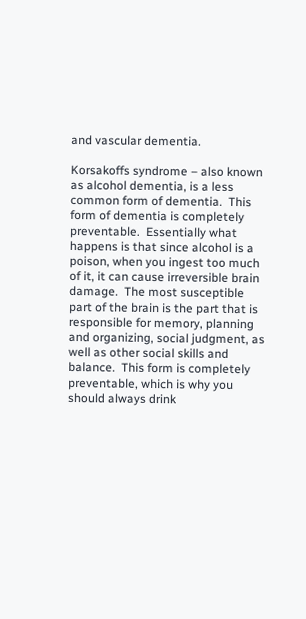and vascular dementia.

Korsakoffs syndrome – also known as alcohol dementia, is a less common form of dementia.  This form of dementia is completely preventable.  Essentially what happens is that since alcohol is a poison, when you ingest too much of it, it can cause irreversible brain damage.  The most susceptible part of the brain is the part that is responsible for memory, planning and organizing, social judgment, as well as other social skills and balance.  This form is completely preventable, which is why you should always drink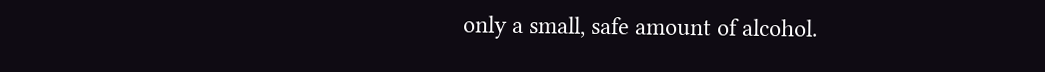only a small, safe amount of alcohol.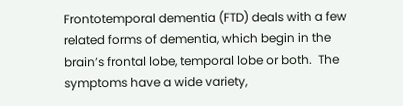Frontotemporal dementia (FTD) deals with a few related forms of dementia, which begin in the brain’s frontal lobe, temporal lobe or both.  The symptoms have a wide variety,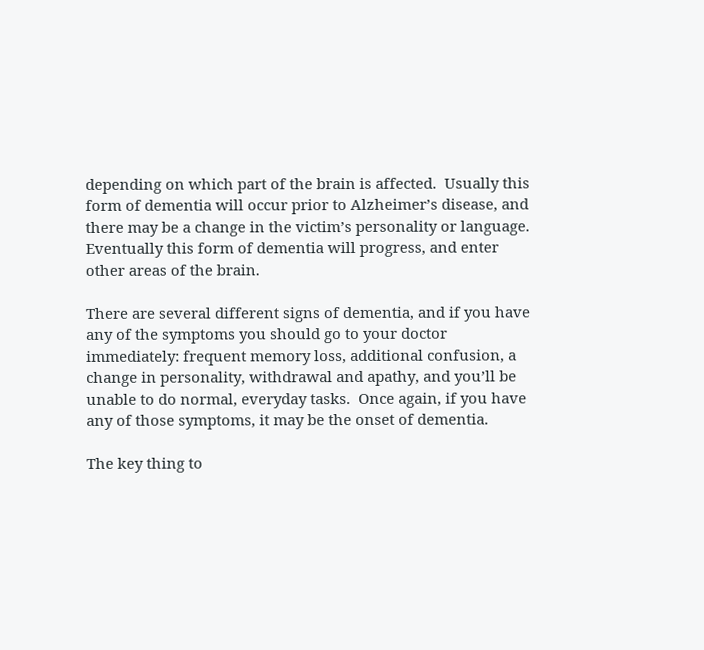depending on which part of the brain is affected.  Usually this form of dementia will occur prior to Alzheimer’s disease, and there may be a change in the victim’s personality or language.  Eventually this form of dementia will progress, and enter other areas of the brain.

There are several different signs of dementia, and if you have any of the symptoms you should go to your doctor immediately: frequent memory loss, additional confusion, a change in personality, withdrawal and apathy, and you’ll be unable to do normal, everyday tasks.  Once again, if you have any of those symptoms, it may be the onset of dementia.

The key thing to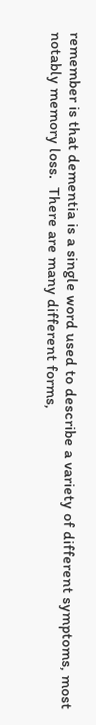remember is that dementia is a single word used to describe a variety of different symptoms, most notably memory loss.  There are many different forms,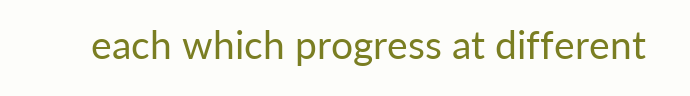each which progress at different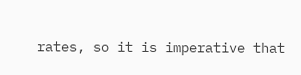rates, so it is imperative that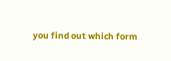you find out which form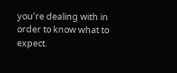you’re dealing with in order to know what to expect.